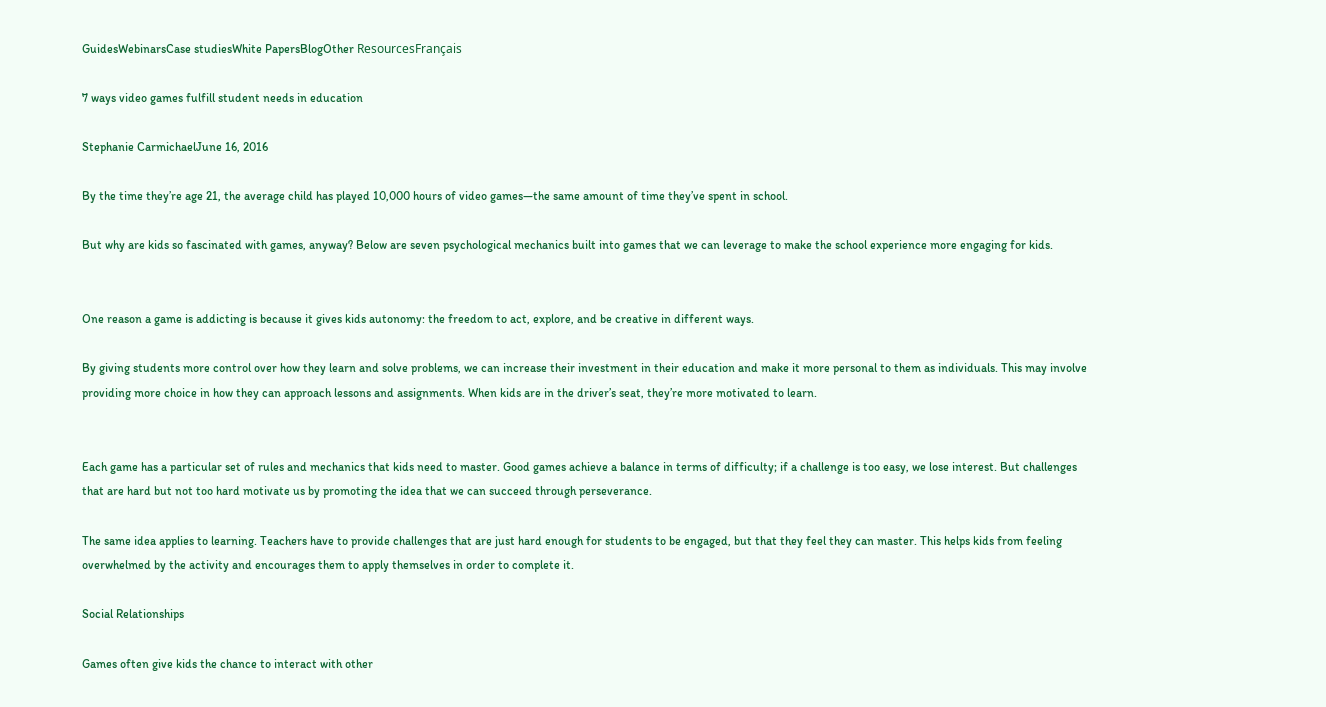GuidesWebinarsCase studiesWhite PapersBlogOther ResourcesFrançais

7 ways video games fulfill student needs in education

Stephanie CarmichaelJune 16, 2016

By the time they’re age 21, the average child has played 10,000 hours of video games—the same amount of time they’ve spent in school.

But why are kids so fascinated with games, anyway? Below are seven psychological mechanics built into games that we can leverage to make the school experience more engaging for kids.


One reason a game is addicting is because it gives kids autonomy: the freedom to act, explore, and be creative in different ways.

By giving students more control over how they learn and solve problems, we can increase their investment in their education and make it more personal to them as individuals. This may involve providing more choice in how they can approach lessons and assignments. When kids are in the driver’s seat, they’re more motivated to learn.


Each game has a particular set of rules and mechanics that kids need to master. Good games achieve a balance in terms of difficulty; if a challenge is too easy, we lose interest. But challenges that are hard but not too hard motivate us by promoting the idea that we can succeed through perseverance.

The same idea applies to learning. Teachers have to provide challenges that are just hard enough for students to be engaged, but that they feel they can master. This helps kids from feeling overwhelmed by the activity and encourages them to apply themselves in order to complete it.

Social Relationships

Games often give kids the chance to interact with other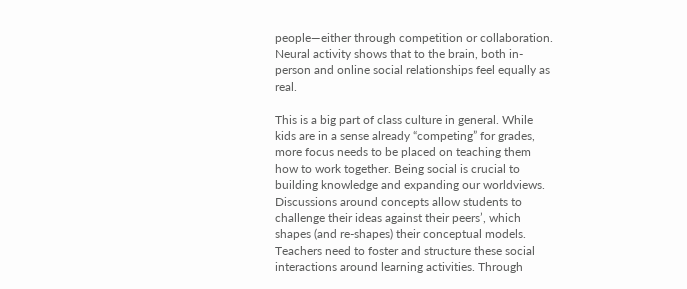people—either through competition or collaboration. Neural activity shows that to the brain, both in-person and online social relationships feel equally as real.

This is a big part of class culture in general. While kids are in a sense already “competing” for grades, more focus needs to be placed on teaching them how to work together. Being social is crucial to building knowledge and expanding our worldviews. Discussions around concepts allow students to challenge their ideas against their peers’, which shapes (and re-shapes) their conceptual models. Teachers need to foster and structure these social interactions around learning activities. Through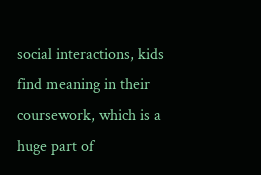social interactions, kids find meaning in their coursework, which is a huge part of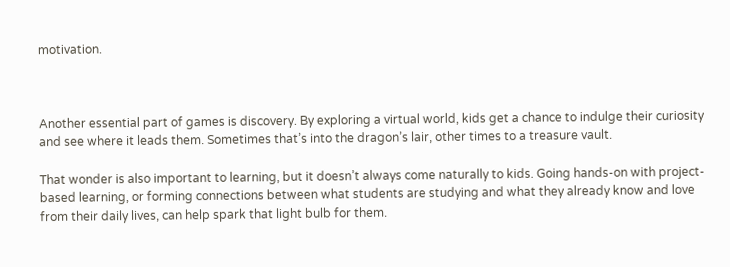motivation.



Another essential part of games is discovery. By exploring a virtual world, kids get a chance to indulge their curiosity and see where it leads them. Sometimes that’s into the dragon’s lair, other times to a treasure vault.

That wonder is also important to learning, but it doesn’t always come naturally to kids. Going hands-on with project-based learning, or forming connections between what students are studying and what they already know and love from their daily lives, can help spark that light bulb for them.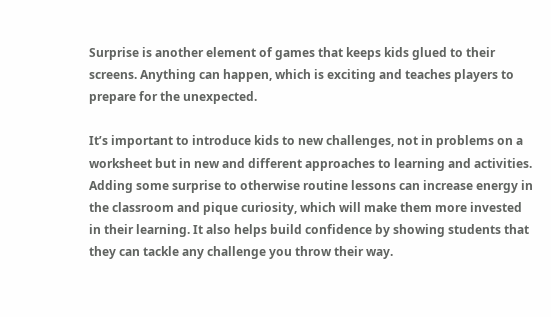Surprise is another element of games that keeps kids glued to their screens. Anything can happen, which is exciting and teaches players to prepare for the unexpected.

It’s important to introduce kids to new challenges, not in problems on a worksheet but in new and different approaches to learning and activities. Adding some surprise to otherwise routine lessons can increase energy in the classroom and pique curiosity, which will make them more invested in their learning. It also helps build confidence by showing students that they can tackle any challenge you throw their way.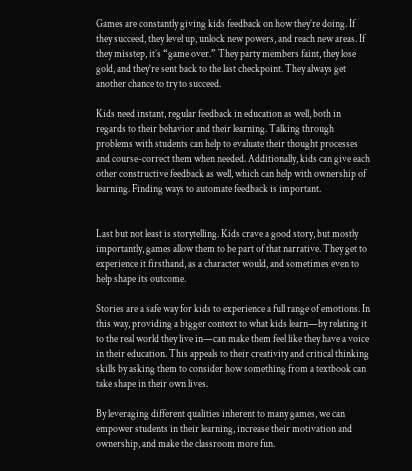Games are constantly giving kids feedback on how they’re doing. If they succeed, they level up, unlock new powers, and reach new areas. If they misstep, it’s “game over.” They party members faint, they lose gold, and they’re sent back to the last checkpoint. They always get another chance to try to succeed.

Kids need instant, regular feedback in education as well, both in regards to their behavior and their learning. Talking through problems with students can help to evaluate their thought processes and course-correct them when needed. Additionally, kids can give each other constructive feedback as well, which can help with ownership of learning. Finding ways to automate feedback is important.


Last but not least is storytelling. Kids crave a good story, but mostly importantly, games allow them to be part of that narrative. They get to experience it firsthand, as a character would, and sometimes even to help shape its outcome.

Stories are a safe way for kids to experience a full range of emotions. In this way, providing a bigger context to what kids learn—by relating it to the real world they live in—can make them feel like they have a voice in their education. This appeals to their creativity and critical thinking skills by asking them to consider how something from a textbook can take shape in their own lives.

By leveraging different qualities inherent to many games, we can empower students in their learning, increase their motivation and ownership, and make the classroom more fun.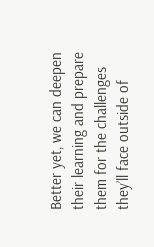Better yet, we can deepen their learning and prepare them for the challenges they’ll face outside of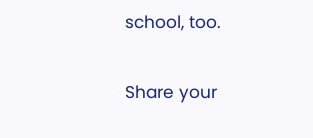school, too.

Share your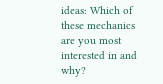ideas: Which of these mechanics are you most interested in and why?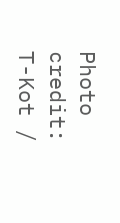Photo credit: T-Kot /